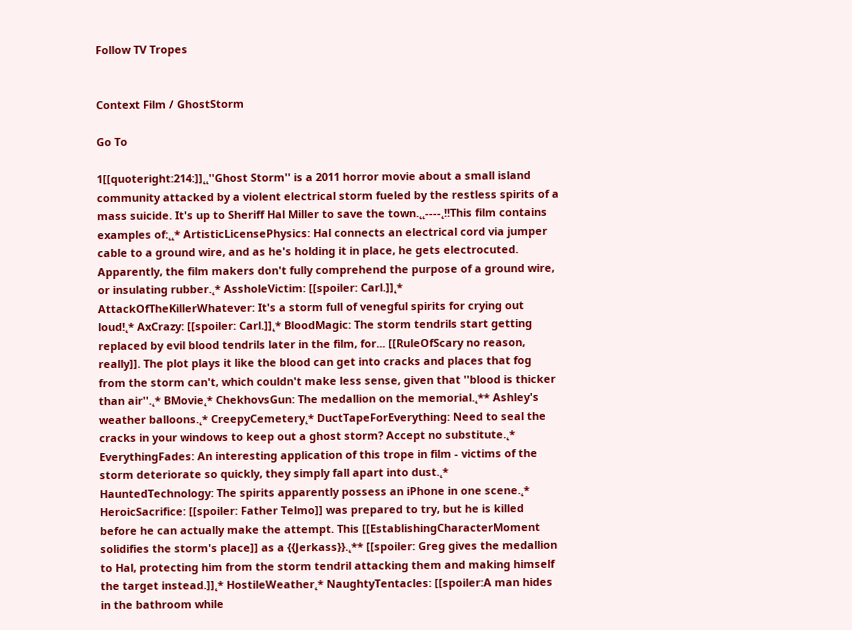Follow TV Tropes


Context Film / GhostStorm

Go To

1[[quoteright:214:]]˛˛''Ghost Storm'' is a 2011 horror movie about a small island community attacked by a violent electrical storm fueled by the restless spirits of a mass suicide. It's up to Sheriff Hal Miller to save the town.˛˛----˛!!This film contains examples of:˛˛* ArtisticLicensePhysics: Hal connects an electrical cord via jumper cable to a ground wire, and as he's holding it in place, he gets electrocuted. Apparently, the film makers don't fully comprehend the purpose of a ground wire, or insulating rubber.˛* AssholeVictim: [[spoiler: Carl.]]˛* AttackOfTheKillerWhatever: It's a storm full of venegful spirits for crying out loud!˛* AxCrazy: [[spoiler: Carl.]]˛* BloodMagic: The storm tendrils start getting replaced by evil blood tendrils later in the film, for... [[RuleOfScary no reason, really]]. The plot plays it like the blood can get into cracks and places that fog from the storm can't, which couldn't make less sense, given that ''blood is thicker than air''.˛* BMovie˛* ChekhovsGun: The medallion on the memorial.˛** Ashley's weather balloons.˛* CreepyCemetery˛* DuctTapeForEverything: Need to seal the cracks in your windows to keep out a ghost storm? Accept no substitute.˛* EverythingFades: An interesting application of this trope in film - victims of the storm deteriorate so quickly, they simply fall apart into dust.˛* HauntedTechnology: The spirits apparently possess an iPhone in one scene.˛* HeroicSacrifice: [[spoiler: Father Telmo]] was prepared to try, but he is killed before he can actually make the attempt. This [[EstablishingCharacterMoment solidifies the storm's place]] as a {{Jerkass}}.˛** [[spoiler: Greg gives the medallion to Hal, protecting him from the storm tendril attacking them and making himself the target instead.]]˛* HostileWeather˛* NaughtyTentacles: [[spoiler:A man hides in the bathroom while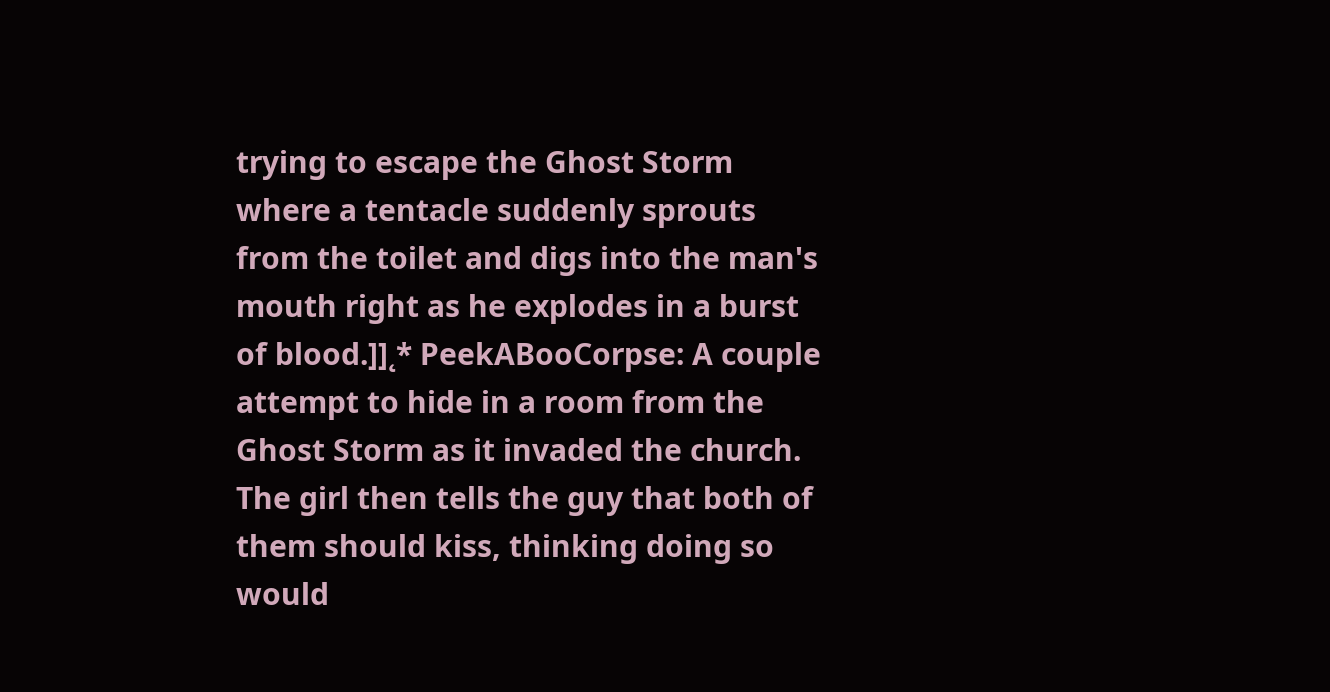trying to escape the Ghost Storm where a tentacle suddenly sprouts from the toilet and digs into the man's mouth right as he explodes in a burst of blood.]]˛* PeekABooCorpse: A couple attempt to hide in a room from the Ghost Storm as it invaded the church. The girl then tells the guy that both of them should kiss, thinking doing so would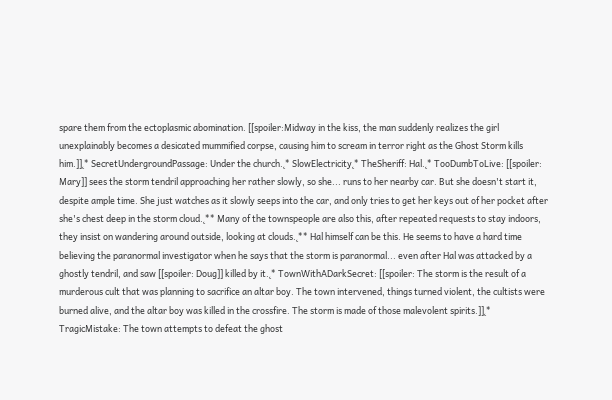spare them from the ectoplasmic abomination. [[spoiler:Midway in the kiss, the man suddenly realizes the girl unexplainably becomes a desicated mummified corpse, causing him to scream in terror right as the Ghost Storm kills him.]]˛* SecretUndergroundPassage: Under the church.˛* SlowElectricity˛* TheSheriff: Hal.˛* TooDumbToLive: [[spoiler: Mary]] sees the storm tendril approaching her rather slowly, so she... runs to her nearby car. But she doesn't start it, despite ample time. She just watches as it slowly seeps into the car, and only tries to get her keys out of her pocket after she's chest deep in the storm cloud.˛** Many of the townspeople are also this, after repeated requests to stay indoors, they insist on wandering around outside, looking at clouds.˛** Hal himself can be this. He seems to have a hard time believing the paranormal investigator when he says that the storm is paranormal... even after Hal was attacked by a ghostly tendril, and saw [[spoiler: Doug]] killed by it.˛* TownWithADarkSecret: [[spoiler: The storm is the result of a murderous cult that was planning to sacrifice an altar boy. The town intervened, things turned violent, the cultists were burned alive, and the altar boy was killed in the crossfire. The storm is made of those malevolent spirits.]]˛* TragicMistake: The town attempts to defeat the ghost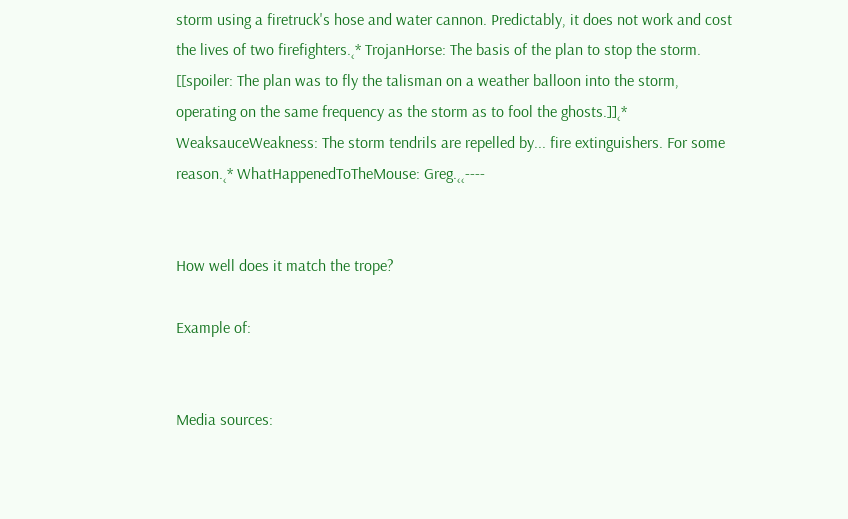storm using a firetruck's hose and water cannon. Predictably, it does not work and cost the lives of two firefighters.˛* TrojanHorse: The basis of the plan to stop the storm. [[spoiler: The plan was to fly the talisman on a weather balloon into the storm, operating on the same frequency as the storm as to fool the ghosts.]]˛* WeaksauceWeakness: The storm tendrils are repelled by... fire extinguishers. For some reason.˛* WhatHappenedToTheMouse: Greg.˛˛----


How well does it match the trope?

Example of:


Media sources: